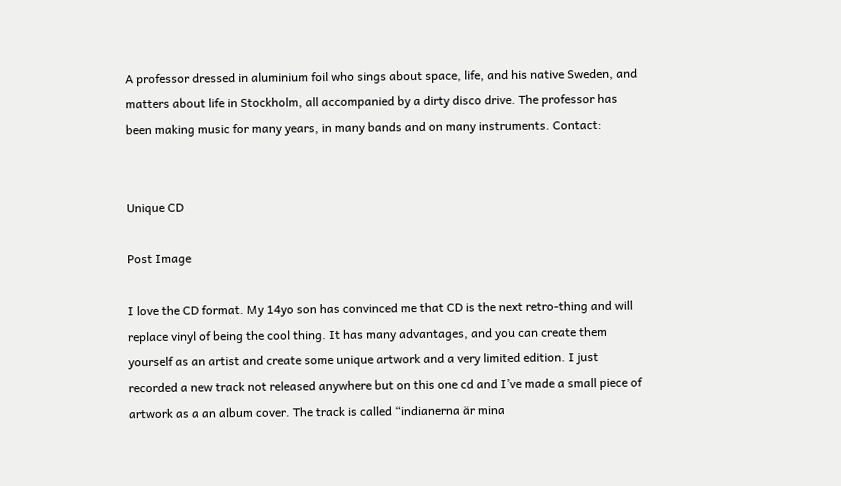A professor dressed in aluminium foil who sings about space, life, and his native Sweden, and matters about life in Stockholm, all accompanied by a dirty disco drive. The professor has been making music for many years, in many bands and on many instruments. Contact:


Unique CD

Post Image

I love the CD format. My 14yo son has convinced me that CD is the next retro-thing and will replace vinyl of being the cool thing. It has many advantages, and you can create them yourself as an artist and create some unique artwork and a very limited edition. I just recorded a new track not released anywhere but on this one cd and I’ve made a small piece of artwork as a an album cover. The track is called “indianerna är mina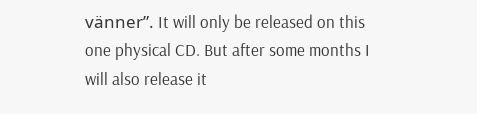vänner”. It will only be released on this one physical CD. But after some months I will also release it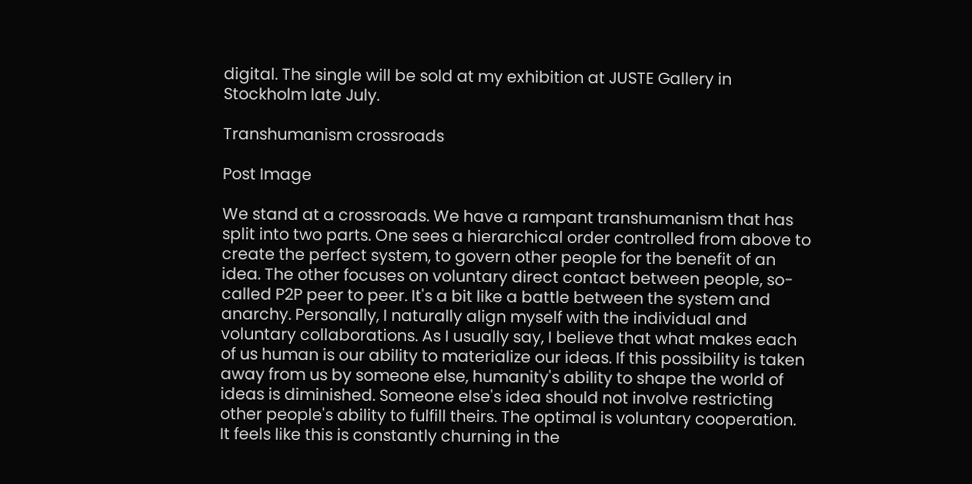digital. The single will be sold at my exhibition at JUSTE Gallery in Stockholm late July.

Transhumanism crossroads

Post Image

We stand at a crossroads. We have a rampant transhumanism that has split into two parts. One sees a hierarchical order controlled from above to create the perfect system, to govern other people for the benefit of an idea. The other focuses on voluntary direct contact between people, so-called P2P peer to peer. It's a bit like a battle between the system and anarchy. Personally, I naturally align myself with the individual and voluntary collaborations. As I usually say, I believe that what makes each of us human is our ability to materialize our ideas. If this possibility is taken away from us by someone else, humanity's ability to shape the world of ideas is diminished. Someone else's idea should not involve restricting other people's ability to fulfill theirs. The optimal is voluntary cooperation. It feels like this is constantly churning in the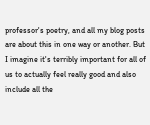professor's poetry, and all my blog posts are about this in one way or another. But I imagine it's terribly important for all of us to actually feel really good and also include all the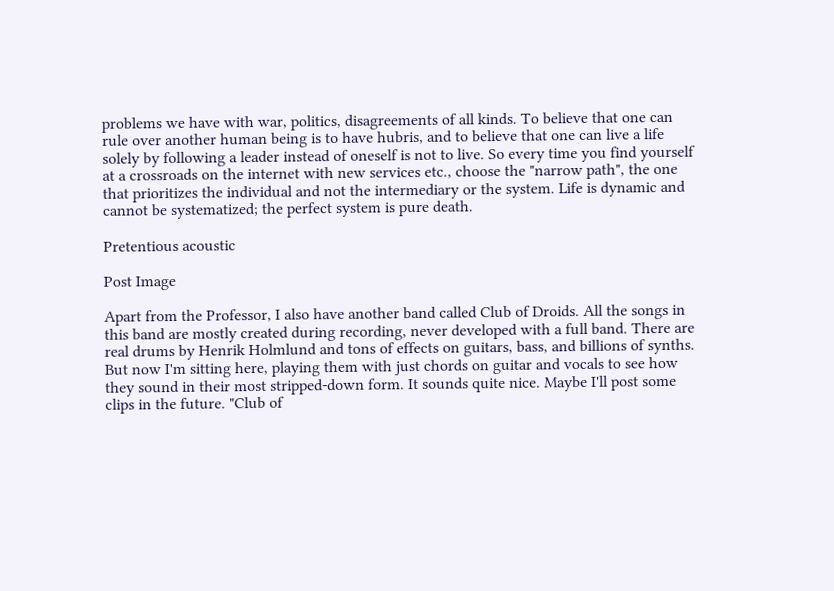problems we have with war, politics, disagreements of all kinds. To believe that one can rule over another human being is to have hubris, and to believe that one can live a life solely by following a leader instead of oneself is not to live. So every time you find yourself at a crossroads on the internet with new services etc., choose the "narrow path", the one that prioritizes the individual and not the intermediary or the system. Life is dynamic and cannot be systematized; the perfect system is pure death.

Pretentious acoustic

Post Image

Apart from the Professor, I also have another band called Club of Droids. All the songs in this band are mostly created during recording, never developed with a full band. There are real drums by Henrik Holmlund and tons of effects on guitars, bass, and billions of synths. But now I'm sitting here, playing them with just chords on guitar and vocals to see how they sound in their most stripped-down form. It sounds quite nice. Maybe I'll post some clips in the future. "Club of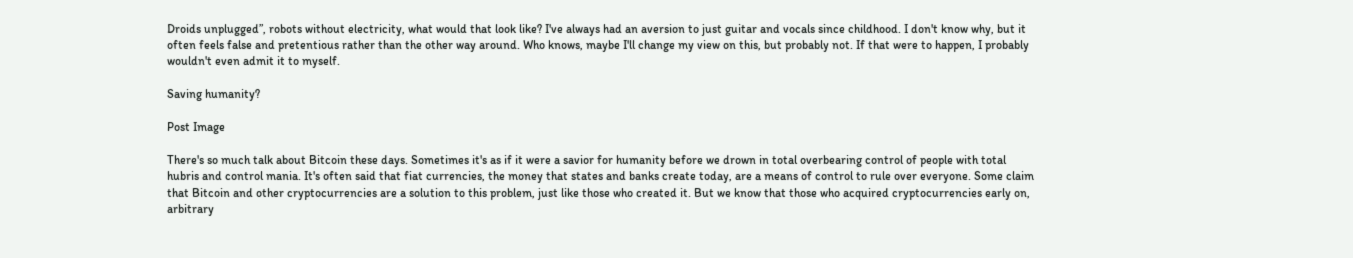Droids unplugged”, robots without electricity, what would that look like? I've always had an aversion to just guitar and vocals since childhood. I don't know why, but it often feels false and pretentious rather than the other way around. Who knows, maybe I'll change my view on this, but probably not. If that were to happen, I probably wouldn't even admit it to myself.

Saving humanity?

Post Image

There's so much talk about Bitcoin these days. Sometimes it's as if it were a savior for humanity before we drown in total overbearing control of people with total hubris and control mania. It's often said that fiat currencies, the money that states and banks create today, are a means of control to rule over everyone. Some claim that Bitcoin and other cryptocurrencies are a solution to this problem, just like those who created it. But we know that those who acquired cryptocurrencies early on, arbitrary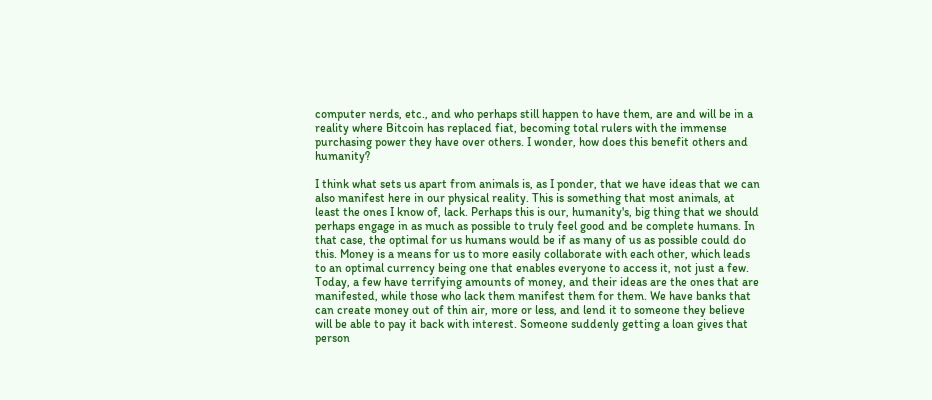computer nerds, etc., and who perhaps still happen to have them, are and will be in a reality where Bitcoin has replaced fiat, becoming total rulers with the immense purchasing power they have over others. I wonder, how does this benefit others and humanity?

I think what sets us apart from animals is, as I ponder, that we have ideas that we can also manifest here in our physical reality. This is something that most animals, at least the ones I know of, lack. Perhaps this is our, humanity's, big thing that we should perhaps engage in as much as possible to truly feel good and be complete humans. In that case, the optimal for us humans would be if as many of us as possible could do this. Money is a means for us to more easily collaborate with each other, which leads to an optimal currency being one that enables everyone to access it, not just a few. Today, a few have terrifying amounts of money, and their ideas are the ones that are manifested, while those who lack them manifest them for them. We have banks that can create money out of thin air, more or less, and lend it to someone they believe will be able to pay it back with interest. Someone suddenly getting a loan gives that person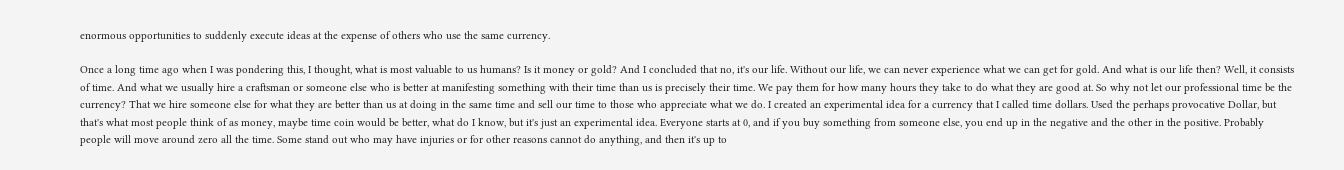enormous opportunities to suddenly execute ideas at the expense of others who use the same currency.

Once a long time ago when I was pondering this, I thought, what is most valuable to us humans? Is it money or gold? And I concluded that no, it's our life. Without our life, we can never experience what we can get for gold. And what is our life then? Well, it consists of time. And what we usually hire a craftsman or someone else who is better at manifesting something with their time than us is precisely their time. We pay them for how many hours they take to do what they are good at. So why not let our professional time be the currency? That we hire someone else for what they are better than us at doing in the same time and sell our time to those who appreciate what we do. I created an experimental idea for a currency that I called time dollars. Used the perhaps provocative Dollar, but that's what most people think of as money, maybe time coin would be better, what do I know, but it's just an experimental idea. Everyone starts at 0, and if you buy something from someone else, you end up in the negative and the other in the positive. Probably people will move around zero all the time. Some stand out who may have injuries or for other reasons cannot do anything, and then it's up to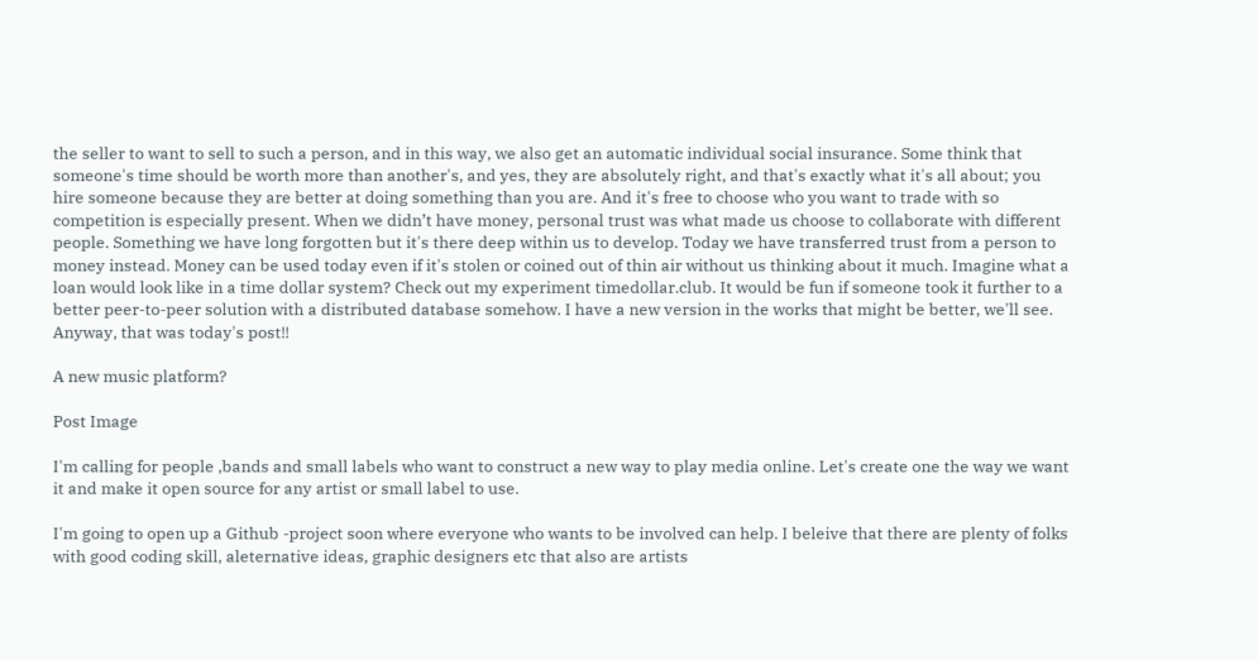the seller to want to sell to such a person, and in this way, we also get an automatic individual social insurance. Some think that someone's time should be worth more than another's, and yes, they are absolutely right, and that's exactly what it's all about; you hire someone because they are better at doing something than you are. And it's free to choose who you want to trade with so competition is especially present. When we didn’t have money, personal trust was what made us choose to collaborate with different people. Something we have long forgotten but it's there deep within us to develop. Today we have transferred trust from a person to money instead. Money can be used today even if it's stolen or coined out of thin air without us thinking about it much. Imagine what a loan would look like in a time dollar system? Check out my experiment timedollar.club. It would be fun if someone took it further to a better peer-to-peer solution with a distributed database somehow. I have a new version in the works that might be better, we'll see. Anyway, that was today's post!!

A new music platform?

Post Image

I'm calling for people ,bands and small labels who want to construct a new way to play media online. Let's create one the way we want it and make it open source for any artist or small label to use.

I'm going to open up a Github -project soon where everyone who wants to be involved can help. I beleive that there are plenty of folks with good coding skill, aleternative ideas, graphic designers etc that also are artists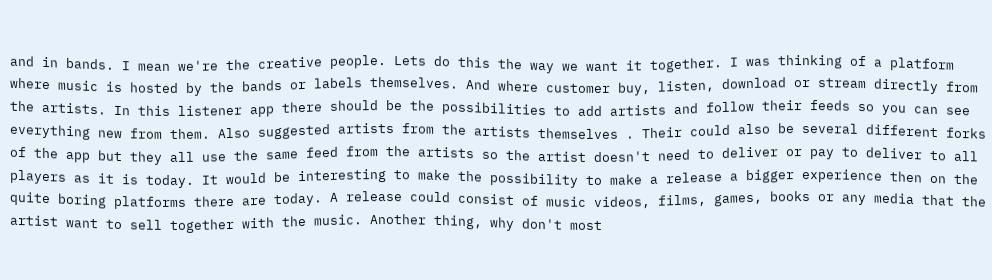and in bands. I mean we're the creative people. Lets do this the way we want it together. I was thinking of a platform where music is hosted by the bands or labels themselves. And where customer buy, listen, download or stream directly from the artists. In this listener app there should be the possibilities to add artists and follow their feeds so you can see everything new from them. Also suggested artists from the artists themselves . Their could also be several different forks of the app but they all use the same feed from the artists so the artist doesn't need to deliver or pay to deliver to all players as it is today. It would be interesting to make the possibility to make a release a bigger experience then on the quite boring platforms there are today. A release could consist of music videos, films, games, books or any media that the artist want to sell together with the music. Another thing, why don't most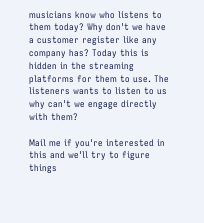musicians know who listens to them today? Why don't we have a customer register like any company has? Today this is hidden in the streaming platforms for them to use. The listeners wants to listen to us why can't we engage directly with them?

Mail me if you're interested in this and we'll try to figure things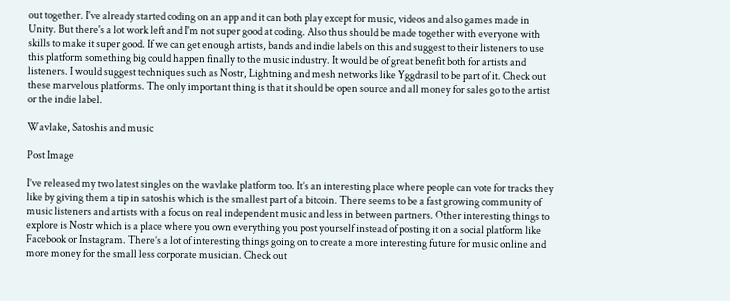out together. I've already started coding on an app and it can both play except for music, videos and also games made in Unity. But there's a lot work left and I'm not super good at coding. Also thus should be made together with everyone with skills to make it super good. If we can get enough artists, bands and indie labels on this and suggest to their listeners to use this platform something big could happen finally to the music industry. It would be of great benefit both for artists and listeners. I would suggest techniques such as Nostr, Lightning and mesh networks like Yggdrasil to be part of it. Check out these marvelous platforms. The only important thing is that it should be open source and all money for sales go to the artist or the indie label.

Wavlake, Satoshis and music

Post Image

I’ve released my two latest singles on the wavlake platform too. It’s an interesting place where people can vote for tracks they like by giving them a tip in satoshis which is the smallest part of a bitcoin. There seems to be a fast growing community of music listeners and artists with a focus on real independent music and less in between partners. Other interesting things to explore is Nostr which is a place where you own everything you post yourself instead of posting it on a social platform like Facebook or Instagram. There’s a lot of interesting things going on to create a more interesting future for music online and more money for the small less corporate musician. Check out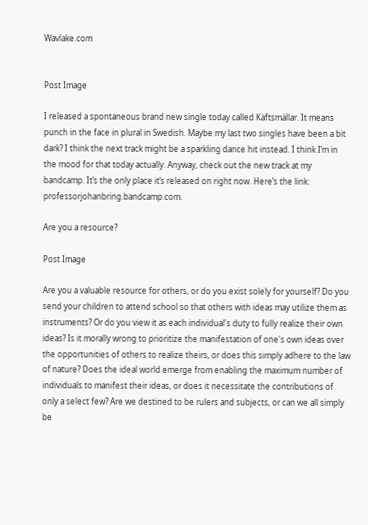Wavlake.com


Post Image

I released a spontaneous brand new single today called Käftsmällar. It means punch in the face in plural in Swedish. Maybe my last two singles have been a bit dark? I think the next track might be a sparkling dance hit instead. I think I’m in the mood for that today actually. Anyway, check out the new track at my bandcamp. It’s the only place it’s released on right now. Here’s the link: professorjohanbring.bandcamp.com.

Are you a resource?

Post Image

Are you a valuable resource for others, or do you exist solely for yourself? Do you send your children to attend school so that others with ideas may utilize them as instruments? Or do you view it as each individual's duty to fully realize their own ideas? Is it morally wrong to prioritize the manifestation of one's own ideas over the opportunities of others to realize theirs, or does this simply adhere to the law of nature? Does the ideal world emerge from enabling the maximum number of individuals to manifest their ideas, or does it necessitate the contributions of only a select few? Are we destined to be rulers and subjects, or can we all simply be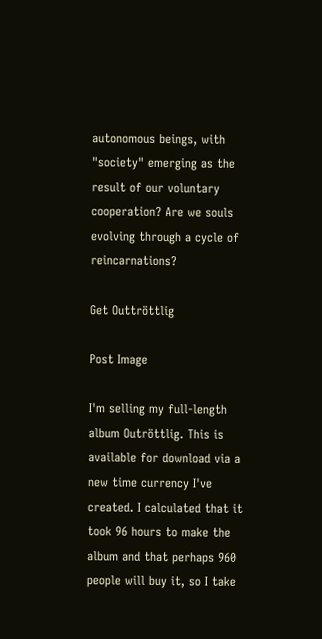autonomous beings, with "society" emerging as the result of our voluntary cooperation? Are we souls evolving through a cycle of reincarnations?

Get Outtröttlig

Post Image

I'm selling my full-length album Outröttlig. This is available for download via a new time currency I've created. I calculated that it took 96 hours to make the album and that perhaps 960 people will buy it, so I take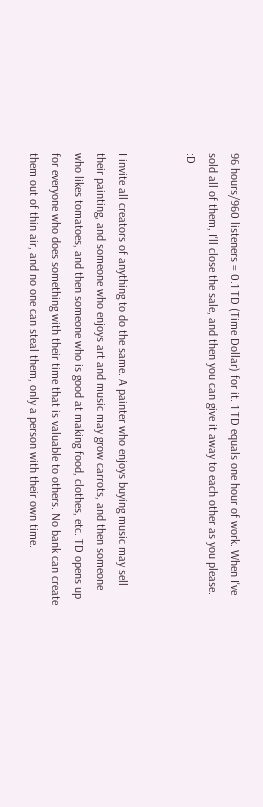96 hours/960 listeners = 0.1 TD (Time Dollar) for it. 1 TD equals one hour of work. When I've sold all of them, I'll close the sale, and then you can give it away to each other as you please. :D


I invite all creators of anything to do the same. A painter who enjoys buying music may sell their painting, and someone who enjoys art and music may grow carrots, and then someone who likes tomatoes, and then someone who is good at making food, clothes, etc. TD opens up for everyone who does something with their time that is valuable to others. No bank can create them out of thin air, and no one can steal them, only a person with their own time.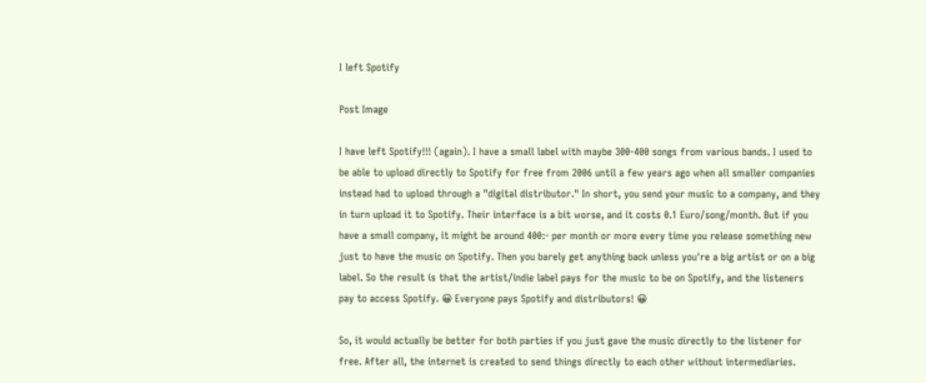I left Spotify

Post Image

I have left Spotify!!! (again). I have a small label with maybe 300-400 songs from various bands. I used to be able to upload directly to Spotify for free from 2006 until a few years ago when all smaller companies instead had to upload through a "digital distributor." In short, you send your music to a company, and they in turn upload it to Spotify. Their interface is a bit worse, and it costs 0.1 Euro/song/month. But if you have a small company, it might be around 400:- per month or more every time you release something new just to have the music on Spotify. Then you barely get anything back unless you're a big artist or on a big label. So the result is that the artist/indie label pays for the music to be on Spotify, and the listeners pay to access Spotify. 😀 Everyone pays Spotify and distributors! 😀

So, it would actually be better for both parties if you just gave the music directly to the listener for free. After all, the internet is created to send things directly to each other without intermediaries.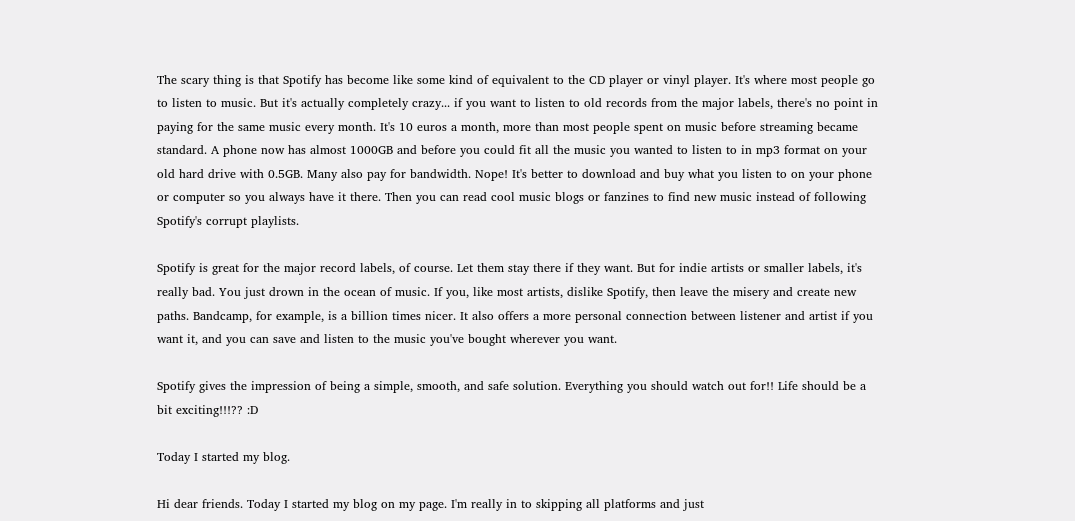The scary thing is that Spotify has become like some kind of equivalent to the CD player or vinyl player. It's where most people go to listen to music. But it's actually completely crazy... if you want to listen to old records from the major labels, there's no point in paying for the same music every month. It's 10 euros a month, more than most people spent on music before streaming became standard. A phone now has almost 1000GB and before you could fit all the music you wanted to listen to in mp3 format on your old hard drive with 0.5GB. Many also pay for bandwidth. Nope! It's better to download and buy what you listen to on your phone or computer so you always have it there. Then you can read cool music blogs or fanzines to find new music instead of following Spotify's corrupt playlists.

Spotify is great for the major record labels, of course. Let them stay there if they want. But for indie artists or smaller labels, it's really bad. You just drown in the ocean of music. If you, like most artists, dislike Spotify, then leave the misery and create new paths. Bandcamp, for example, is a billion times nicer. It also offers a more personal connection between listener and artist if you want it, and you can save and listen to the music you've bought wherever you want.

Spotify gives the impression of being a simple, smooth, and safe solution. Everything you should watch out for!! Life should be a bit exciting!!!?? :D

Today I started my blog.

Hi dear friends. Today I started my blog on my page. I'm really in to skipping all platforms and just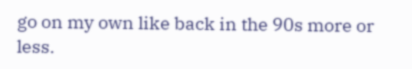go on my own like back in the 90s more or less.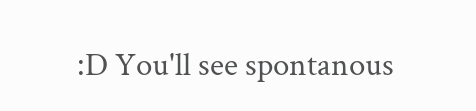:D You'll see spontanous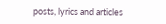posts, lyrics and articles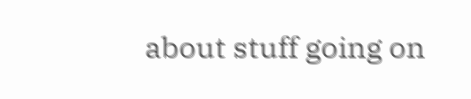about stuff going on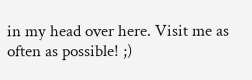in my head over here. Visit me as often as possible! ;)